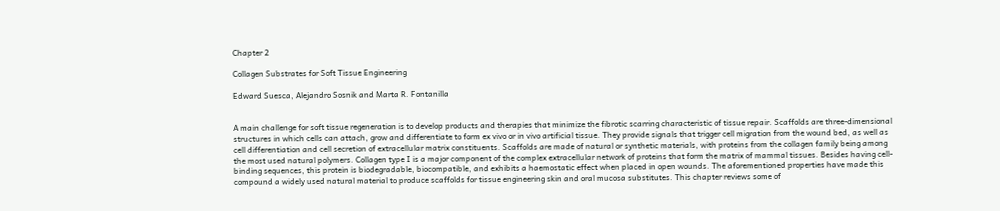Chapter 2

Collagen Substrates for Soft Tissue Engineering

Edward Suesca, Alejandro Sosnik and Marta R. Fontanilla


A main challenge for soft tissue regeneration is to develop products and therapies that minimize the fibrotic scarring characteristic of tissue repair. Scaffolds are three-dimensional structures in which cells can attach, grow and differentiate to form ex vivo or in vivo artificial tissue. They provide signals that trigger cell migration from the wound bed, as well as cell differentiation and cell secretion of extracellular matrix constituents. Scaffolds are made of natural or synthetic materials, with proteins from the collagen family being among the most used natural polymers. Collagen type I is a major component of the complex extracellular network of proteins that form the matrix of mammal tissues. Besides having cell-binding sequences, this protein is biodegradable, biocompatible, and exhibits a haemostatic effect when placed in open wounds. The aforementioned properties have made this compound a widely used natural material to produce scaffolds for tissue engineering skin and oral mucosa substitutes. This chapter reviews some of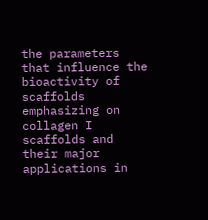the parameters that influence the bioactivity of scaffolds emphasizing on collagen I scaffolds and their major applications in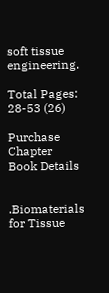soft tissue engineering.

Total Pages: 28-53 (26)

Purchase Chapter  Book Details


.Biomaterials for Tissue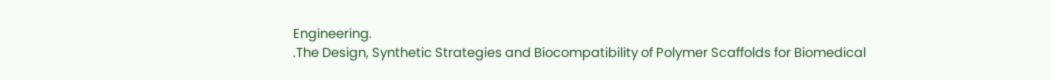Engineering.
.The Design, Synthetic Strategies and Biocompatibility of Polymer Scaffolds for Biomedical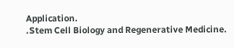Application.
.Stem Cell Biology and Regenerative Medicine.